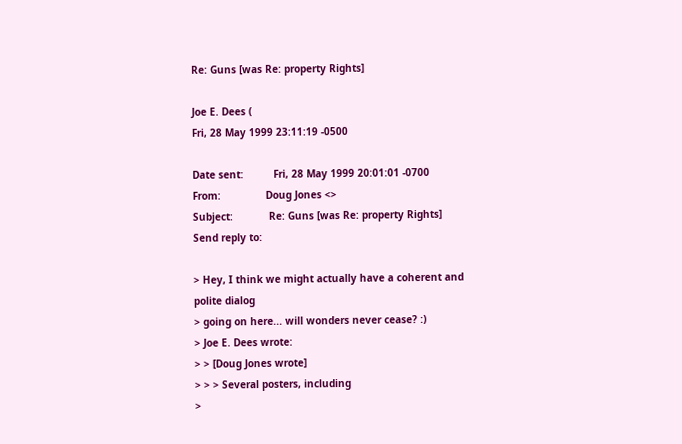Re: Guns [was Re: property Rights]

Joe E. Dees (
Fri, 28 May 1999 23:11:19 -0500

Date sent:          Fri, 28 May 1999 20:01:01 -0700
From:               Doug Jones <>
Subject:            Re: Guns [was Re: property Rights]
Send reply to:

> Hey, I think we might actually have a coherent and polite dialog
> going on here... will wonders never cease? :)
> Joe E. Dees wrote:
> > [Doug Jones wrote]
> > > Several posters, including
>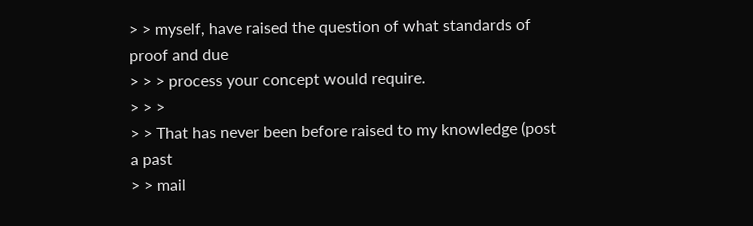> > myself, have raised the question of what standards of proof and due
> > > process your concept would require.
> > >
> > That has never been before raised to my knowledge (post a past
> > mail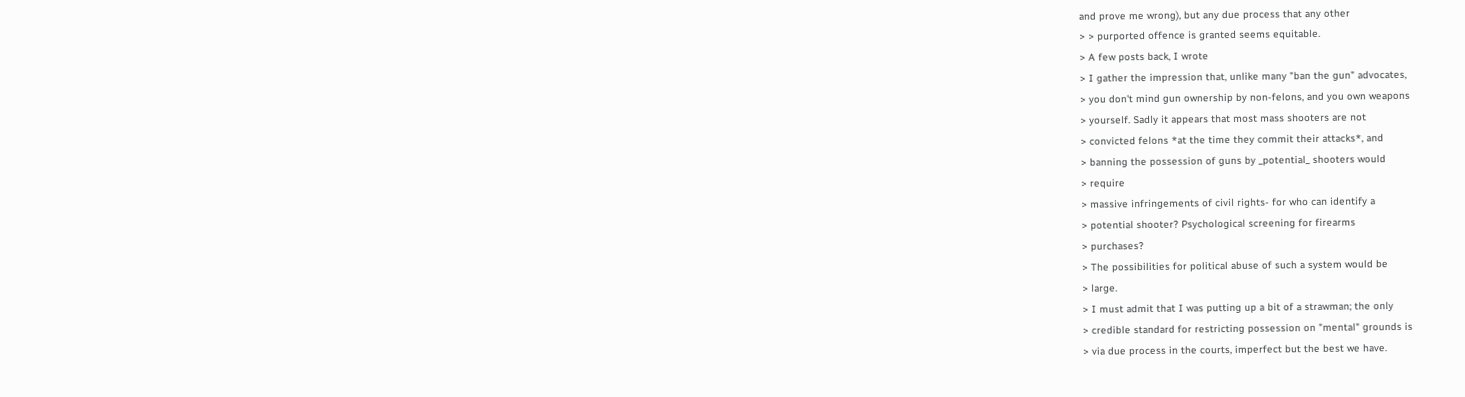and prove me wrong), but any due process that any other
> > purported offence is granted seems equitable.
> A few posts back, I wrote
> I gather the impression that, unlike many "ban the gun" advocates,
> you don't mind gun ownership by non-felons, and you own weapons
> yourself. Sadly it appears that most mass shooters are not
> convicted felons *at the time they commit their attacks*, and
> banning the possession of guns by _potential_ shooters would
> require
> massive infringements of civil rights- for who can identify a
> potential shooter? Psychological screening for firearms
> purchases?
> The possibilities for political abuse of such a system would be
> large.
> I must admit that I was putting up a bit of a strawman; the only
> credible standard for restricting possession on "mental" grounds is
> via due process in the courts, imperfect but the best we have.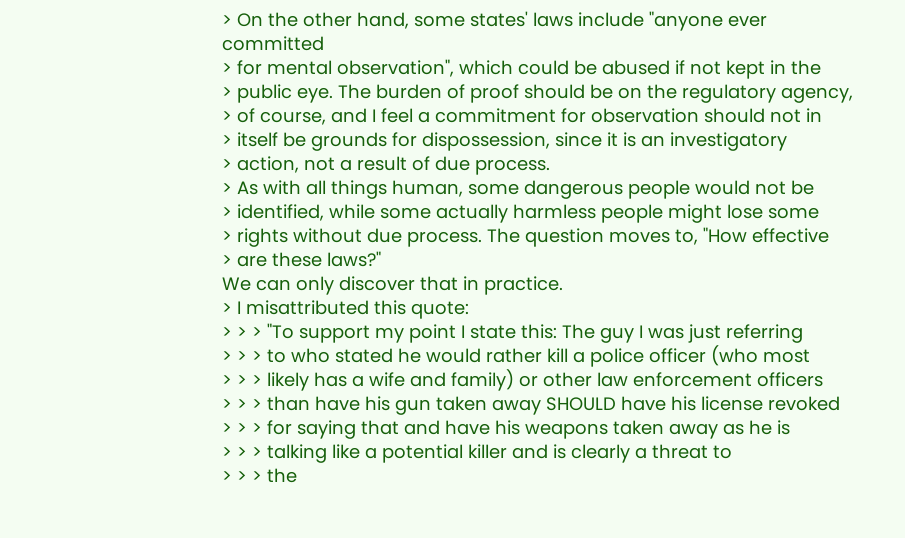> On the other hand, some states' laws include "anyone ever committed
> for mental observation", which could be abused if not kept in the
> public eye. The burden of proof should be on the regulatory agency,
> of course, and I feel a commitment for observation should not in
> itself be grounds for dispossession, since it is an investigatory
> action, not a result of due process.
> As with all things human, some dangerous people would not be
> identified, while some actually harmless people might lose some
> rights without due process. The question moves to, "How effective
> are these laws?"
We can only discover that in practice.
> I misattributed this quote:
> > > "To support my point I state this: The guy I was just referring
> > > to who stated he would rather kill a police officer (who most
> > > likely has a wife and family) or other law enforcement officers
> > > than have his gun taken away SHOULD have his license revoked
> > > for saying that and have his weapons taken away as he is
> > > talking like a potential killer and is clearly a threat to
> > > the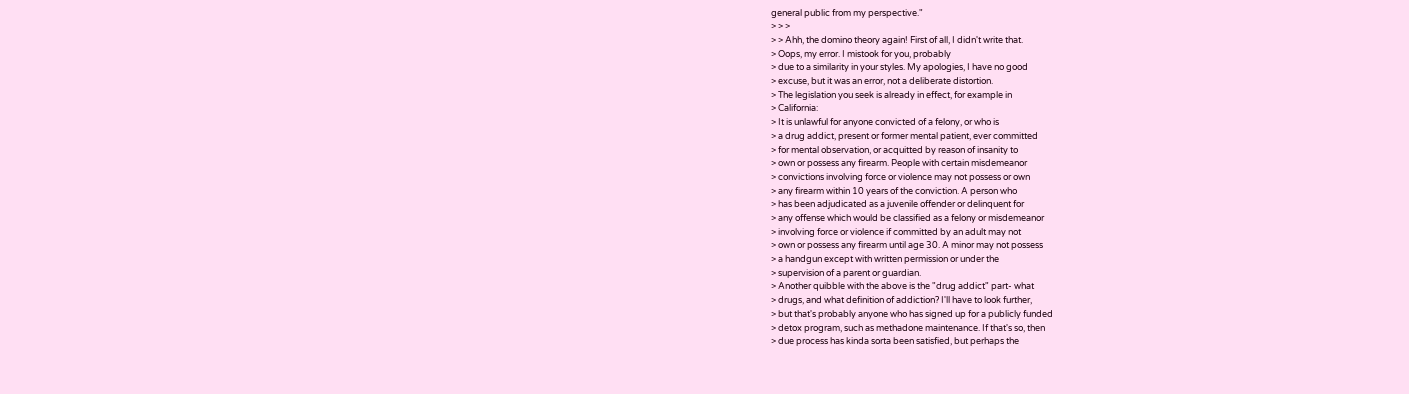general public from my perspective."
> > >
> > Ahh, the domino theory again! First of all, I didn't write that.
> Oops, my error. I mistook for you, probably
> due to a similarity in your styles. My apologies, I have no good
> excuse, but it was an error, not a deliberate distortion.
> The legislation you seek is already in effect, for example in
> California:
> It is unlawful for anyone convicted of a felony, or who is
> a drug addict, present or former mental patient, ever committed
> for mental observation, or acquitted by reason of insanity to
> own or possess any firearm. People with certain misdemeanor
> convictions involving force or violence may not possess or own
> any firearm within 10 years of the conviction. A person who
> has been adjudicated as a juvenile offender or delinquent for
> any offense which would be classified as a felony or misdemeanor
> involving force or violence if committed by an adult may not
> own or possess any firearm until age 30. A minor may not possess
> a handgun except with written permission or under the
> supervision of a parent or guardian.
> Another quibble with the above is the "drug addict" part- what
> drugs, and what definition of addiction? I'll have to look further,
> but that's probably anyone who has signed up for a publicly funded
> detox program, such as methadone maintenance. If that's so, then
> due process has kinda sorta been satisfied, but perhaps the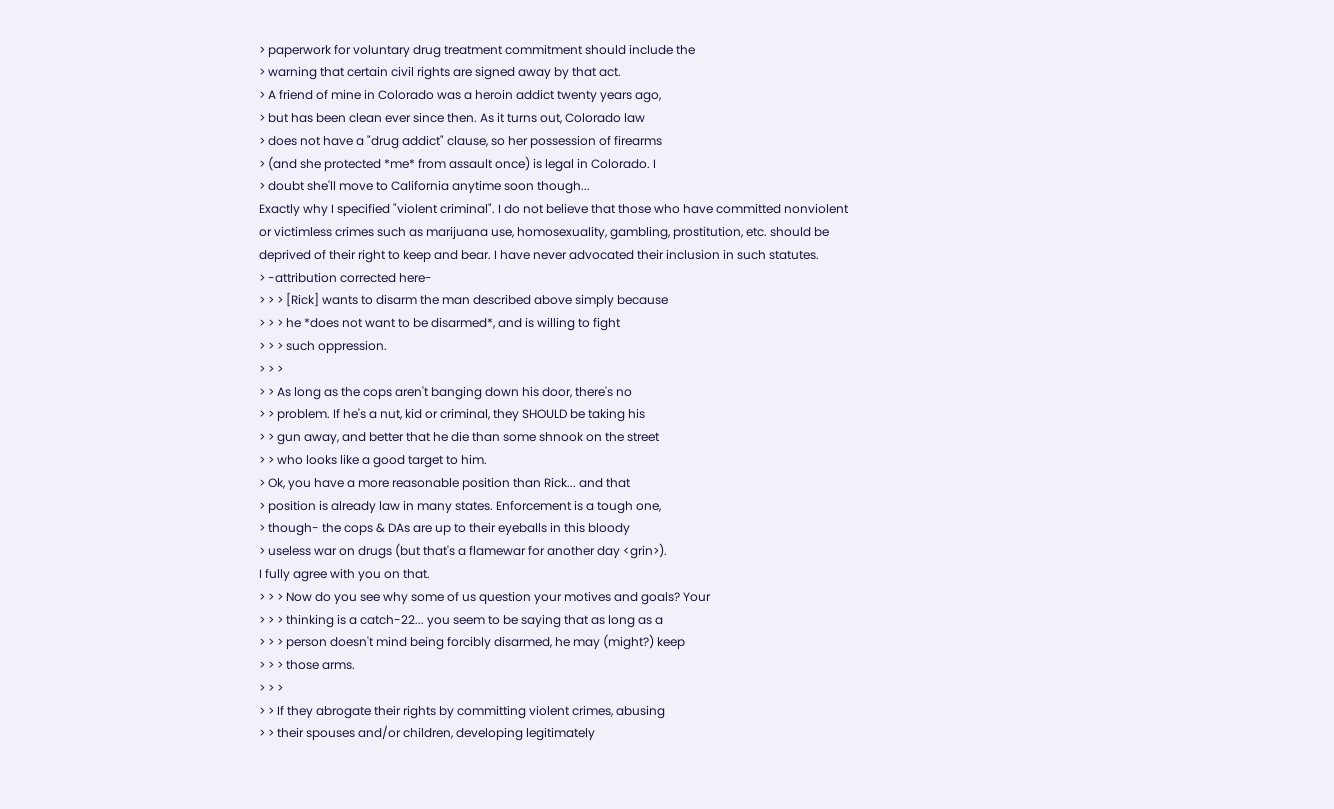> paperwork for voluntary drug treatment commitment should include the
> warning that certain civil rights are signed away by that act.
> A friend of mine in Colorado was a heroin addict twenty years ago,
> but has been clean ever since then. As it turns out, Colorado law
> does not have a "drug addict" clause, so her possession of firearms
> (and she protected *me* from assault once) is legal in Colorado. I
> doubt she'll move to California anytime soon though...
Exactly why I specified "violent criminal". I do not believe that those who have committed nonviolent or victimless crimes such as marijuana use, homosexuality, gambling, prostitution, etc. should be deprived of their right to keep and bear. I have never advocated their inclusion in such statutes.
> -attribution corrected here-
> > > [Rick] wants to disarm the man described above simply because
> > > he *does not want to be disarmed*, and is willing to fight
> > > such oppression.
> > >
> > As long as the cops aren't banging down his door, there's no
> > problem. If he's a nut, kid or criminal, they SHOULD be taking his
> > gun away, and better that he die than some shnook on the street
> > who looks like a good target to him.
> Ok, you have a more reasonable position than Rick... and that
> position is already law in many states. Enforcement is a tough one,
> though- the cops & DAs are up to their eyeballs in this bloody
> useless war on drugs (but that's a flamewar for another day <grin>).
I fully agree with you on that.
> > > Now do you see why some of us question your motives and goals? Your
> > > thinking is a catch-22... you seem to be saying that as long as a
> > > person doesn't mind being forcibly disarmed, he may (might?) keep
> > > those arms.
> > >
> > If they abrogate their rights by committing violent crimes, abusing
> > their spouses and/or children, developing legitimately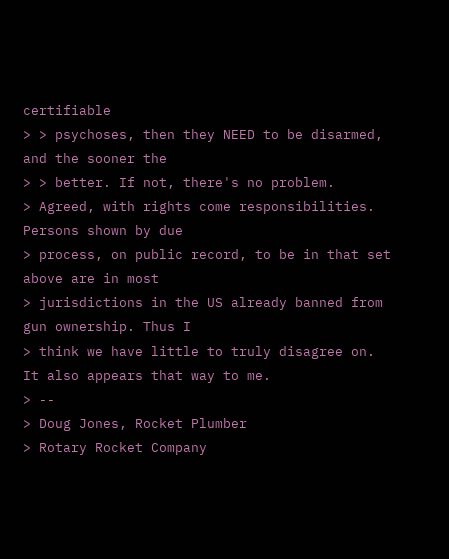certifiable
> > psychoses, then they NEED to be disarmed, and the sooner the
> > better. If not, there's no problem.
> Agreed, with rights come responsibilities. Persons shown by due
> process, on public record, to be in that set above are in most
> jurisdictions in the US already banned from gun ownership. Thus I
> think we have little to truly disagree on.
It also appears that way to me.
> --
> Doug Jones, Rocket Plumber
> Rotary Rocket Company